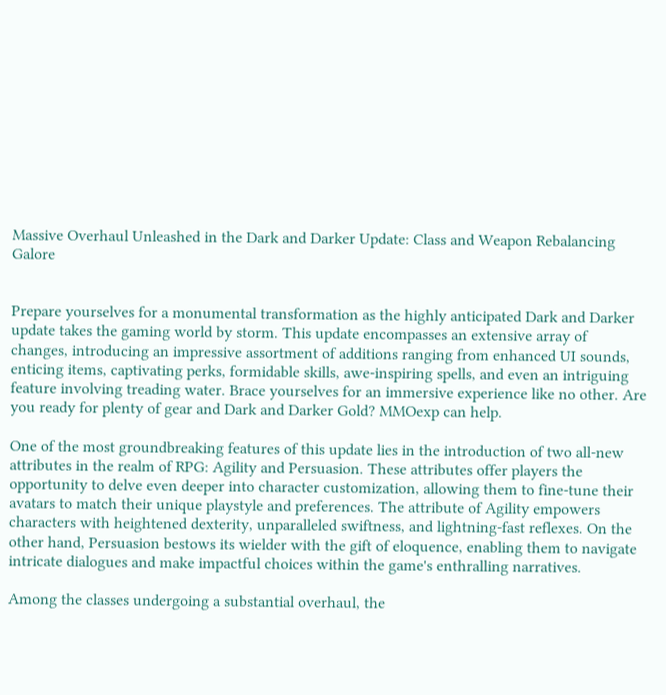Massive Overhaul Unleashed in the Dark and Darker Update: Class and Weapon Rebalancing Galore


Prepare yourselves for a monumental transformation as the highly anticipated Dark and Darker update takes the gaming world by storm. This update encompasses an extensive array of changes, introducing an impressive assortment of additions ranging from enhanced UI sounds, enticing items, captivating perks, formidable skills, awe-inspiring spells, and even an intriguing feature involving treading water. Brace yourselves for an immersive experience like no other. Are you ready for plenty of gear and Dark and Darker Gold? MMOexp can help.

One of the most groundbreaking features of this update lies in the introduction of two all-new attributes in the realm of RPG: Agility and Persuasion. These attributes offer players the opportunity to delve even deeper into character customization, allowing them to fine-tune their avatars to match their unique playstyle and preferences. The attribute of Agility empowers characters with heightened dexterity, unparalleled swiftness, and lightning-fast reflexes. On the other hand, Persuasion bestows its wielder with the gift of eloquence, enabling them to navigate intricate dialogues and make impactful choices within the game's enthralling narratives.

Among the classes undergoing a substantial overhaul, the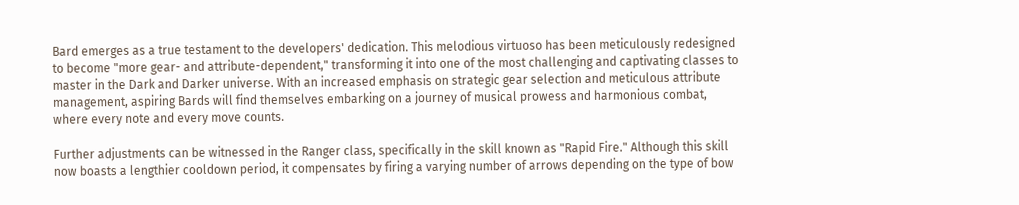Bard emerges as a true testament to the developers' dedication. This melodious virtuoso has been meticulously redesigned to become "more gear- and attribute-dependent," transforming it into one of the most challenging and captivating classes to master in the Dark and Darker universe. With an increased emphasis on strategic gear selection and meticulous attribute management, aspiring Bards will find themselves embarking on a journey of musical prowess and harmonious combat, where every note and every move counts.

Further adjustments can be witnessed in the Ranger class, specifically in the skill known as "Rapid Fire." Although this skill now boasts a lengthier cooldown period, it compensates by firing a varying number of arrows depending on the type of bow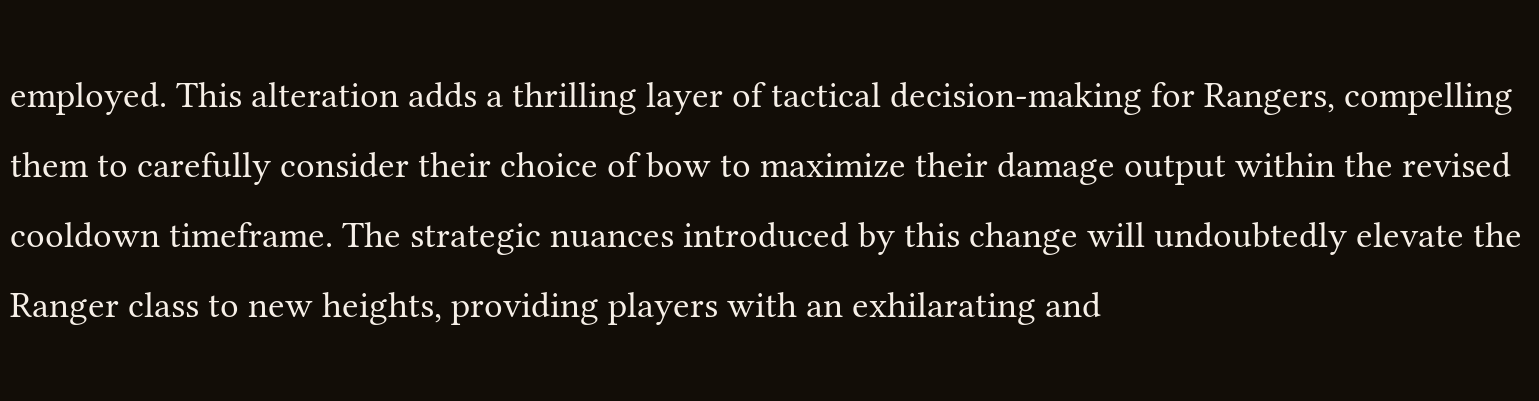employed. This alteration adds a thrilling layer of tactical decision-making for Rangers, compelling them to carefully consider their choice of bow to maximize their damage output within the revised cooldown timeframe. The strategic nuances introduced by this change will undoubtedly elevate the Ranger class to new heights, providing players with an exhilarating and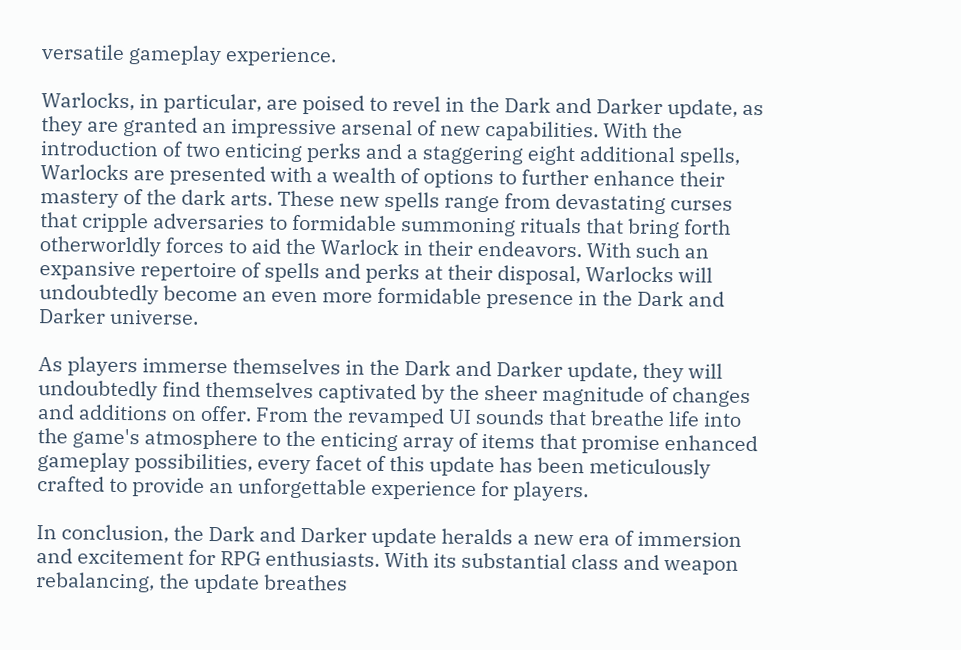versatile gameplay experience.

Warlocks, in particular, are poised to revel in the Dark and Darker update, as they are granted an impressive arsenal of new capabilities. With the introduction of two enticing perks and a staggering eight additional spells, Warlocks are presented with a wealth of options to further enhance their mastery of the dark arts. These new spells range from devastating curses that cripple adversaries to formidable summoning rituals that bring forth otherworldly forces to aid the Warlock in their endeavors. With such an expansive repertoire of spells and perks at their disposal, Warlocks will undoubtedly become an even more formidable presence in the Dark and Darker universe.

As players immerse themselves in the Dark and Darker update, they will undoubtedly find themselves captivated by the sheer magnitude of changes and additions on offer. From the revamped UI sounds that breathe life into the game's atmosphere to the enticing array of items that promise enhanced gameplay possibilities, every facet of this update has been meticulously crafted to provide an unforgettable experience for players.

In conclusion, the Dark and Darker update heralds a new era of immersion and excitement for RPG enthusiasts. With its substantial class and weapon rebalancing, the update breathes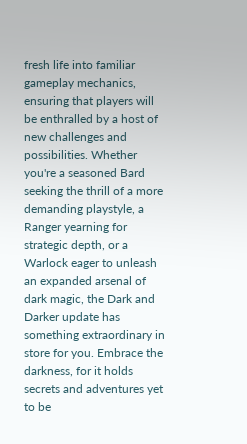fresh life into familiar gameplay mechanics, ensuring that players will be enthralled by a host of new challenges and possibilities. Whether you're a seasoned Bard seeking the thrill of a more demanding playstyle, a Ranger yearning for strategic depth, or a Warlock eager to unleash an expanded arsenal of dark magic, the Dark and Darker update has something extraordinary in store for you. Embrace the darkness, for it holds secrets and adventures yet to be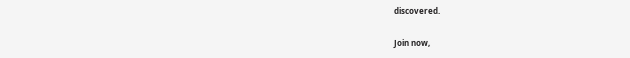discovered.

Join now,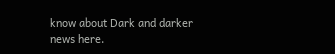know about Dark and darker news here.